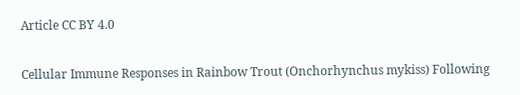Article CC BY 4.0

Cellular Immune Responses in Rainbow Trout (Onchorhynchus mykiss) Following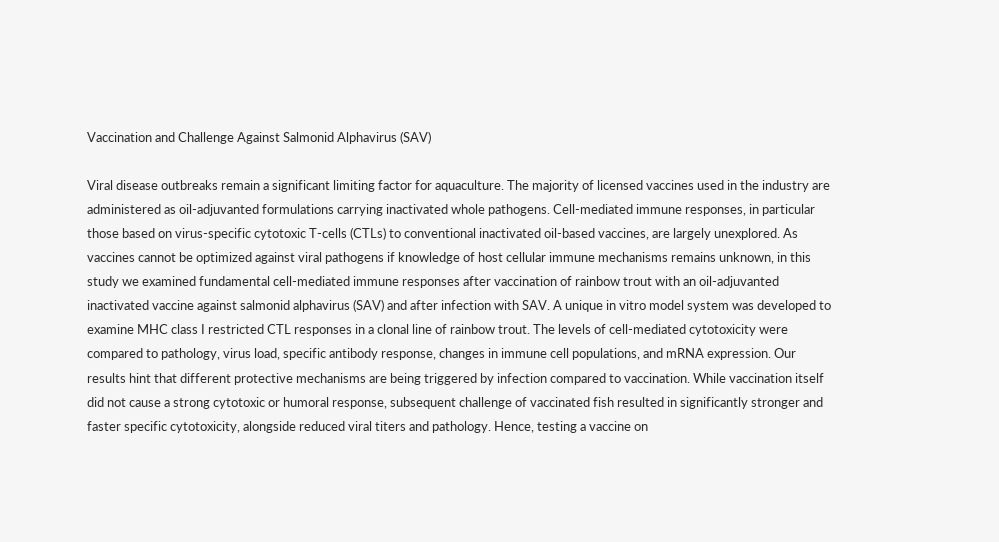Vaccination and Challenge Against Salmonid Alphavirus (SAV)

Viral disease outbreaks remain a significant limiting factor for aquaculture. The majority of licensed vaccines used in the industry are administered as oil-adjuvanted formulations carrying inactivated whole pathogens. Cell-mediated immune responses, in particular those based on virus-specific cytotoxic T-cells (CTLs) to conventional inactivated oil-based vaccines, are largely unexplored. As vaccines cannot be optimized against viral pathogens if knowledge of host cellular immune mechanisms remains unknown, in this study we examined fundamental cell-mediated immune responses after vaccination of rainbow trout with an oil-adjuvanted inactivated vaccine against salmonid alphavirus (SAV) and after infection with SAV. A unique in vitro model system was developed to examine MHC class I restricted CTL responses in a clonal line of rainbow trout. The levels of cell-mediated cytotoxicity were compared to pathology, virus load, specific antibody response, changes in immune cell populations, and mRNA expression. Our results hint that different protective mechanisms are being triggered by infection compared to vaccination. While vaccination itself did not cause a strong cytotoxic or humoral response, subsequent challenge of vaccinated fish resulted in significantly stronger and faster specific cytotoxicity, alongside reduced viral titers and pathology. Hence, testing a vaccine on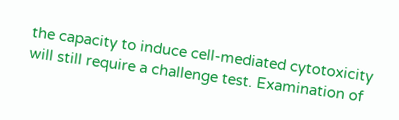the capacity to induce cell-mediated cytotoxicity will still require a challenge test. Examination of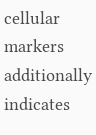cellular markers additionally indicates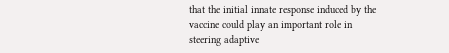that the initial innate response induced by the vaccine could play an important role in steering adaptive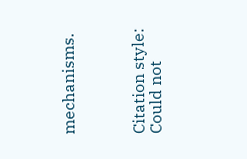mechanisms.



Citation style:
Could not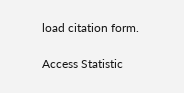load citation form.

Access Statistic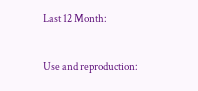Last 12 Month:


Use and reproduction: